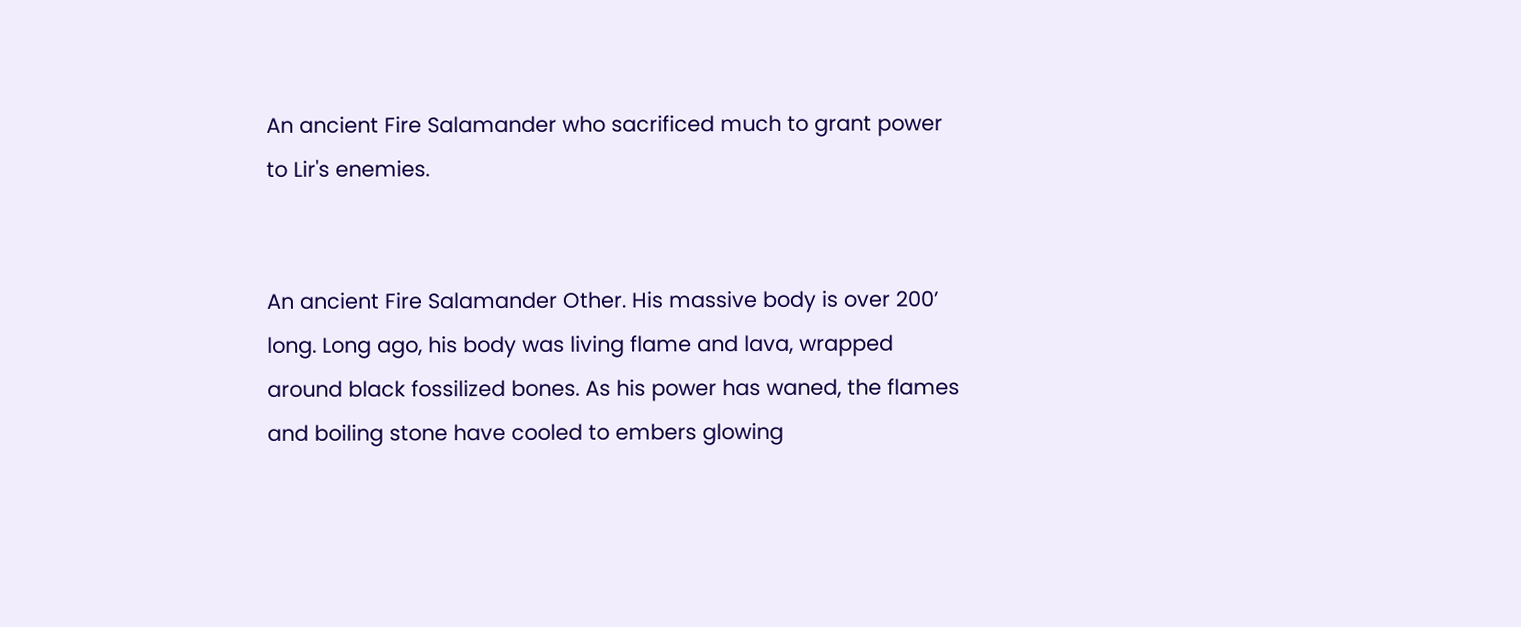An ancient Fire Salamander who sacrificed much to grant power to Lir's enemies.


An ancient Fire Salamander Other. His massive body is over 200’ long. Long ago, his body was living flame and lava, wrapped around black fossilized bones. As his power has waned, the flames and boiling stone have cooled to embers glowing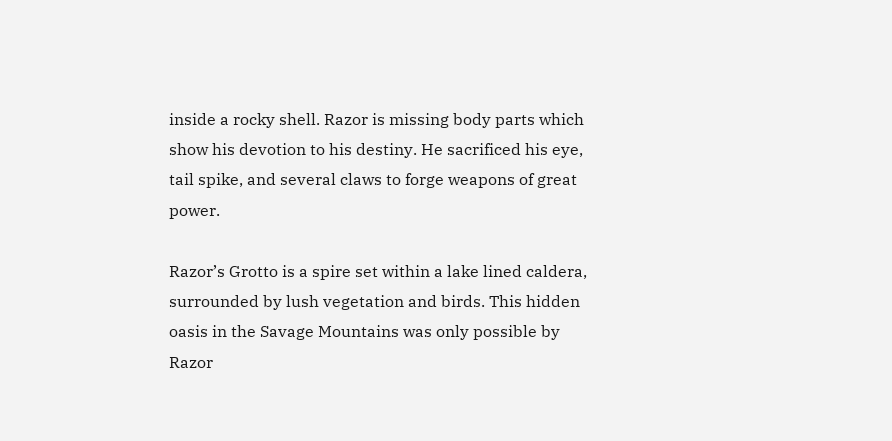inside a rocky shell. Razor is missing body parts which show his devotion to his destiny. He sacrificed his eye, tail spike, and several claws to forge weapons of great power.

Razor’s Grotto is a spire set within a lake lined caldera, surrounded by lush vegetation and birds. This hidden oasis in the Savage Mountains was only possible by Razor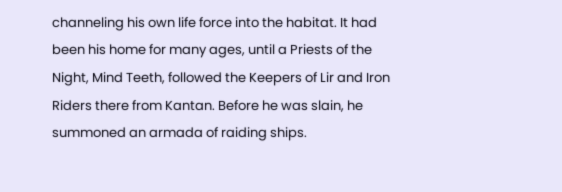channeling his own life force into the habitat. It had been his home for many ages, until a Priests of the Night, Mind Teeth, followed the Keepers of Lir and Iron Riders there from Kantan. Before he was slain, he summoned an armada of raiding ships.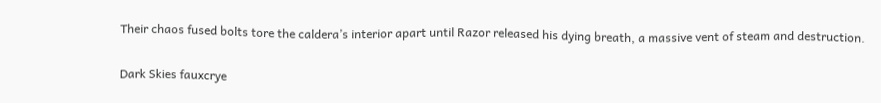Their chaos fused bolts tore the caldera’s interior apart until Razor released his dying breath, a massive vent of steam and destruction.


Dark Skies fauxcrye